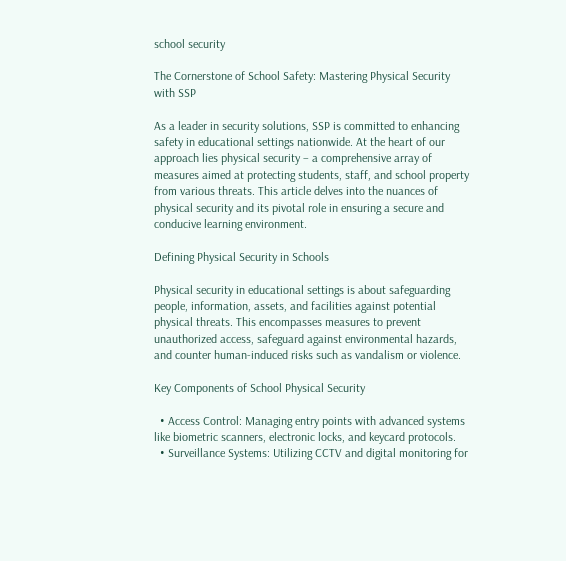school security

The Cornerstone of School Safety: Mastering Physical Security with SSP

As a leader in security solutions, SSP is committed to enhancing safety in educational settings nationwide. At the heart of our approach lies physical security – a comprehensive array of measures aimed at protecting students, staff, and school property from various threats. This article delves into the nuances of physical security and its pivotal role in ensuring a secure and conducive learning environment.

Defining Physical Security in Schools

Physical security in educational settings is about safeguarding people, information, assets, and facilities against potential physical threats. This encompasses measures to prevent unauthorized access, safeguard against environmental hazards, and counter human-induced risks such as vandalism or violence.

Key Components of School Physical Security

  • Access Control: Managing entry points with advanced systems like biometric scanners, electronic locks, and keycard protocols.
  • Surveillance Systems: Utilizing CCTV and digital monitoring for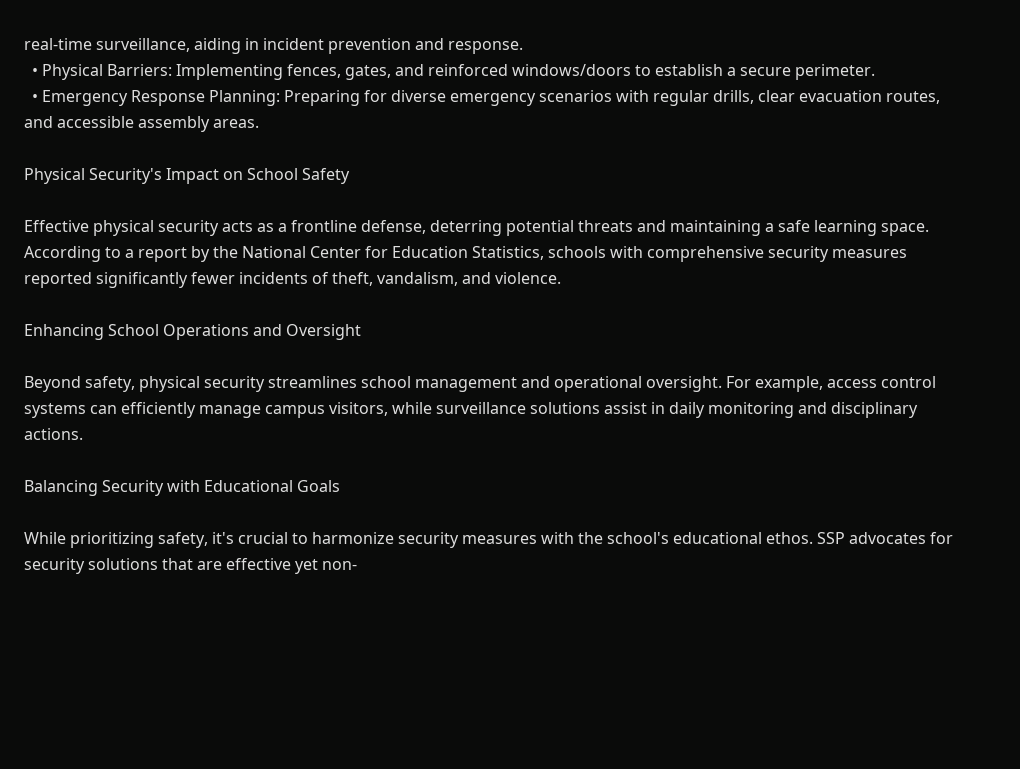real-time surveillance, aiding in incident prevention and response.
  • Physical Barriers: Implementing fences, gates, and reinforced windows/doors to establish a secure perimeter.
  • Emergency Response Planning: Preparing for diverse emergency scenarios with regular drills, clear evacuation routes, and accessible assembly areas.

Physical Security's Impact on School Safety

Effective physical security acts as a frontline defense, deterring potential threats and maintaining a safe learning space. According to a report by the National Center for Education Statistics, schools with comprehensive security measures reported significantly fewer incidents of theft, vandalism, and violence.

Enhancing School Operations and Oversight

Beyond safety, physical security streamlines school management and operational oversight. For example, access control systems can efficiently manage campus visitors, while surveillance solutions assist in daily monitoring and disciplinary actions.

Balancing Security with Educational Goals

While prioritizing safety, it's crucial to harmonize security measures with the school's educational ethos. SSP advocates for security solutions that are effective yet non-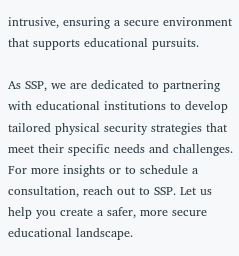intrusive, ensuring a secure environment that supports educational pursuits.

As SSP, we are dedicated to partnering with educational institutions to develop tailored physical security strategies that meet their specific needs and challenges. For more insights or to schedule a consultation, reach out to SSP. Let us help you create a safer, more secure educational landscape.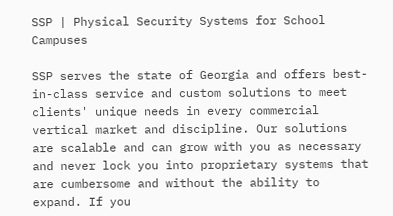SSP | Physical Security Systems for School Campuses

SSP serves the state of Georgia and offers best-in-class service and custom solutions to meet clients' unique needs in every commercial vertical market and discipline. Our solutions are scalable and can grow with you as necessary and never lock you into proprietary systems that are cumbersome and without the ability to expand. If you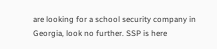are looking for a school security company in Georgia, look no further. SSP is here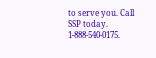to serve you. Call SSP today. 1-888-540-0175.